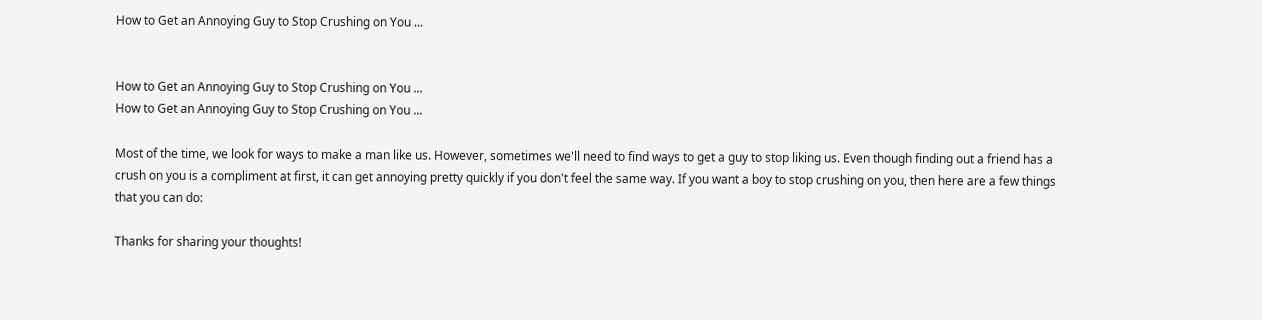How to Get an Annoying Guy to Stop Crushing on You ...


How to Get an Annoying Guy to Stop Crushing on You ...
How to Get an Annoying Guy to Stop Crushing on You ...

Most of the time, we look for ways to make a man like us. However, sometimes we'll need to find ways to get a guy to stop liking us. Even though finding out a friend has a crush on you is a compliment at first, it can get annoying pretty quickly if you don't feel the same way. If you want a boy to stop crushing on you, then here are a few things that you can do:

Thanks for sharing your thoughts!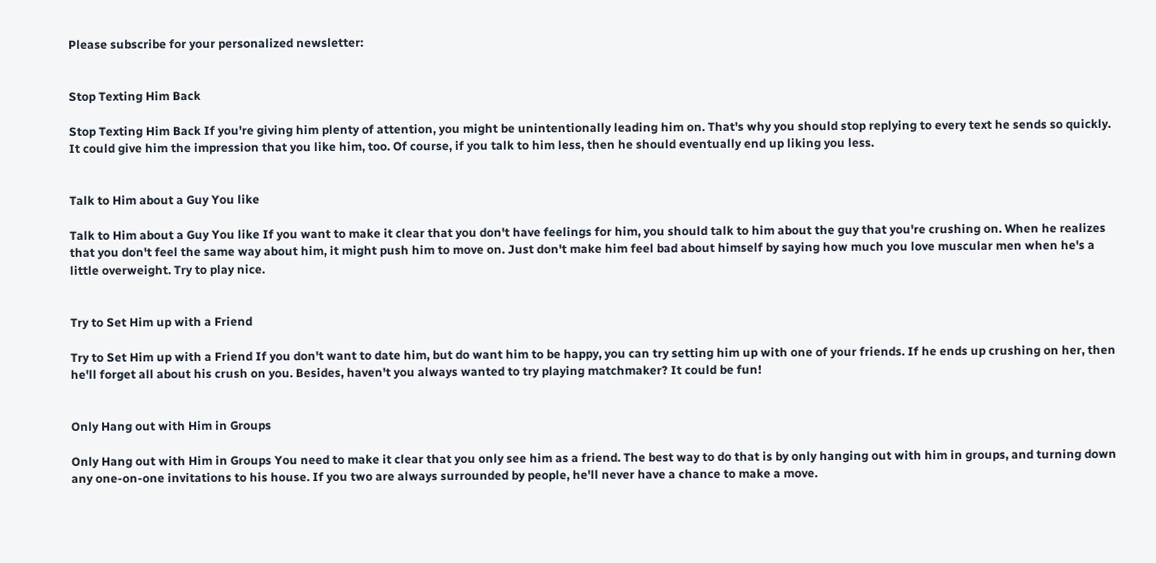Please subscribe for your personalized newsletter:


Stop Texting Him Back

Stop Texting Him Back If you're giving him plenty of attention, you might be unintentionally leading him on. That's why you should stop replying to every text he sends so quickly. It could give him the impression that you like him, too. Of course, if you talk to him less, then he should eventually end up liking you less.


Talk to Him about a Guy You like

Talk to Him about a Guy You like If you want to make it clear that you don't have feelings for him, you should talk to him about the guy that you're crushing on. When he realizes that you don't feel the same way about him, it might push him to move on. Just don't make him feel bad about himself by saying how much you love muscular men when he's a little overweight. Try to play nice.


Try to Set Him up with a Friend

Try to Set Him up with a Friend If you don't want to date him, but do want him to be happy, you can try setting him up with one of your friends. If he ends up crushing on her, then he'll forget all about his crush on you. Besides, haven't you always wanted to try playing matchmaker? It could be fun!


Only Hang out with Him in Groups

Only Hang out with Him in Groups You need to make it clear that you only see him as a friend. The best way to do that is by only hanging out with him in groups, and turning down any one-on-one invitations to his house. If you two are always surrounded by people, he'll never have a chance to make a move.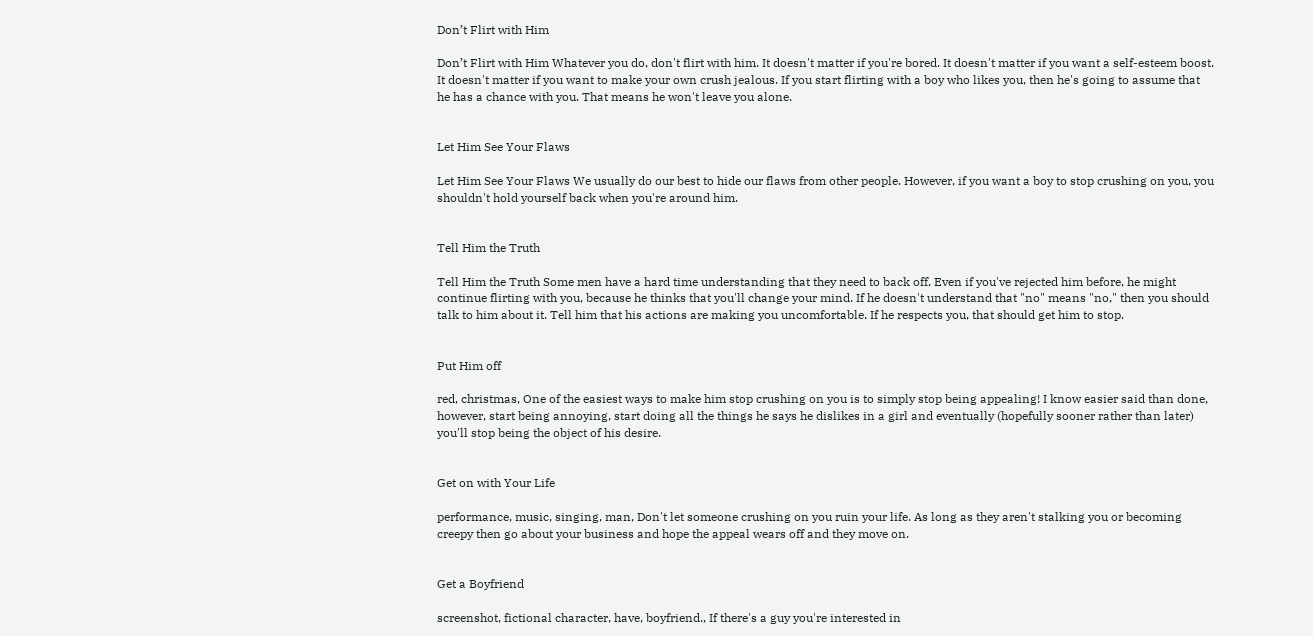Don’t Flirt with Him

Don’t Flirt with Him Whatever you do, don't flirt with him. It doesn't matter if you're bored. It doesn't matter if you want a self-esteem boost. It doesn't matter if you want to make your own crush jealous. If you start flirting with a boy who likes you, then he's going to assume that he has a chance with you. That means he won't leave you alone.


Let Him See Your Flaws

Let Him See Your Flaws We usually do our best to hide our flaws from other people. However, if you want a boy to stop crushing on you, you shouldn't hold yourself back when you're around him.


Tell Him the Truth

Tell Him the Truth Some men have a hard time understanding that they need to back off. Even if you've rejected him before, he might continue flirting with you, because he thinks that you'll change your mind. If he doesn't understand that "no" means "no," then you should talk to him about it. Tell him that his actions are making you uncomfortable. If he respects you, that should get him to stop.


Put Him off

red, christmas, One of the easiest ways to make him stop crushing on you is to simply stop being appealing! I know easier said than done, however, start being annoying, start doing all the things he says he dislikes in a girl and eventually (hopefully sooner rather than later) you'll stop being the object of his desire.


Get on with Your Life

performance, music, singing, man, Don't let someone crushing on you ruin your life. As long as they aren't stalking you or becoming creepy then go about your business and hope the appeal wears off and they move on.


Get a Boyfriend

screenshot, fictional character, have, boyfriend., If there's a guy you're interested in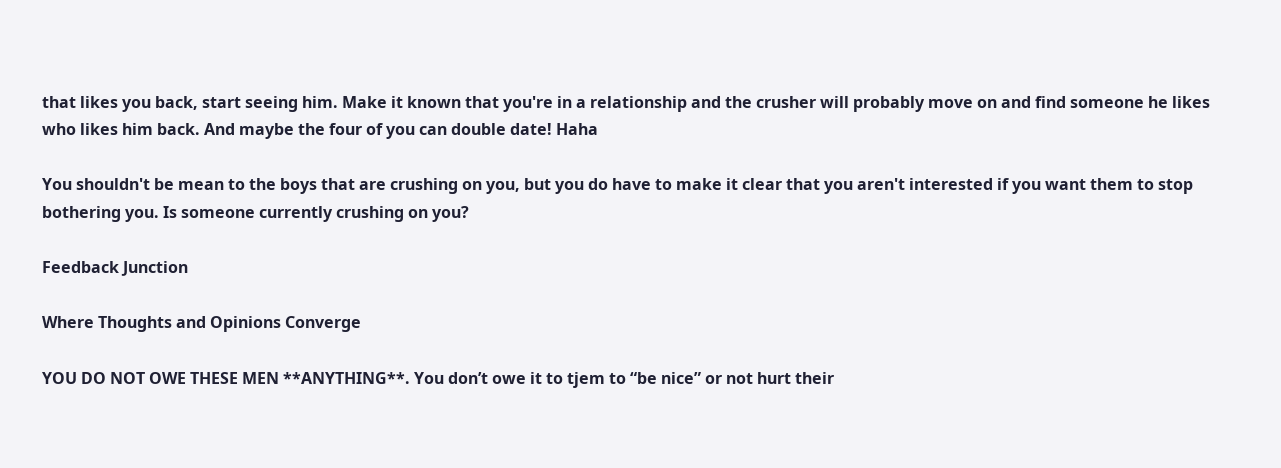that likes you back, start seeing him. Make it known that you're in a relationship and the crusher will probably move on and find someone he likes who likes him back. And maybe the four of you can double date! Haha

You shouldn't be mean to the boys that are crushing on you, but you do have to make it clear that you aren't interested if you want them to stop bothering you. Is someone currently crushing on you?

Feedback Junction

Where Thoughts and Opinions Converge

YOU DO NOT OWE THESE MEN **ANYTHING**. You don’t owe it to tjem to “be nice” or not hurt their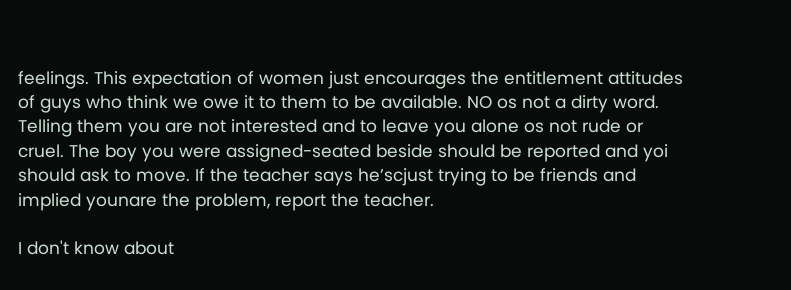feelings. This expectation of women just encourages the entitlement attitudes of guys who think we owe it to them to be available. NO os not a dirty word. Telling them you are not interested and to leave you alone os not rude or cruel. The boy you were assigned-seated beside should be reported and yoi should ask to move. If the teacher says he’scjust trying to be friends and implied younare the problem, report the teacher.

I don't know about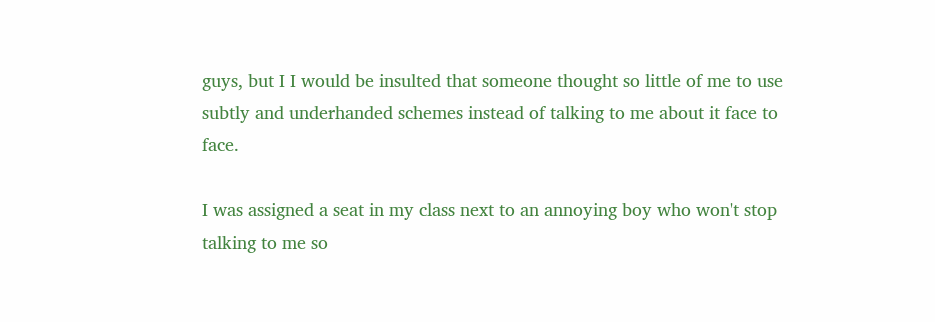guys, but I I would be insulted that someone thought so little of me to use subtly and underhanded schemes instead of talking to me about it face to face.

I was assigned a seat in my class next to an annoying boy who won't stop talking to me so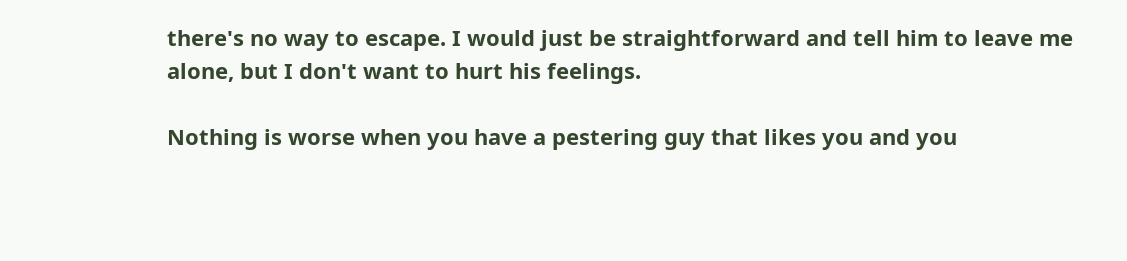there's no way to escape. I would just be straightforward and tell him to leave me alone, but I don't want to hurt his feelings.

Nothing is worse when you have a pestering guy that likes you and you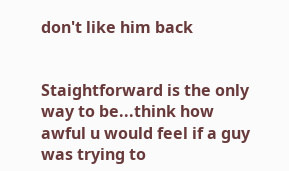don't like him back


Staightforward is the only way to be...think how awful u would feel if a guy was trying to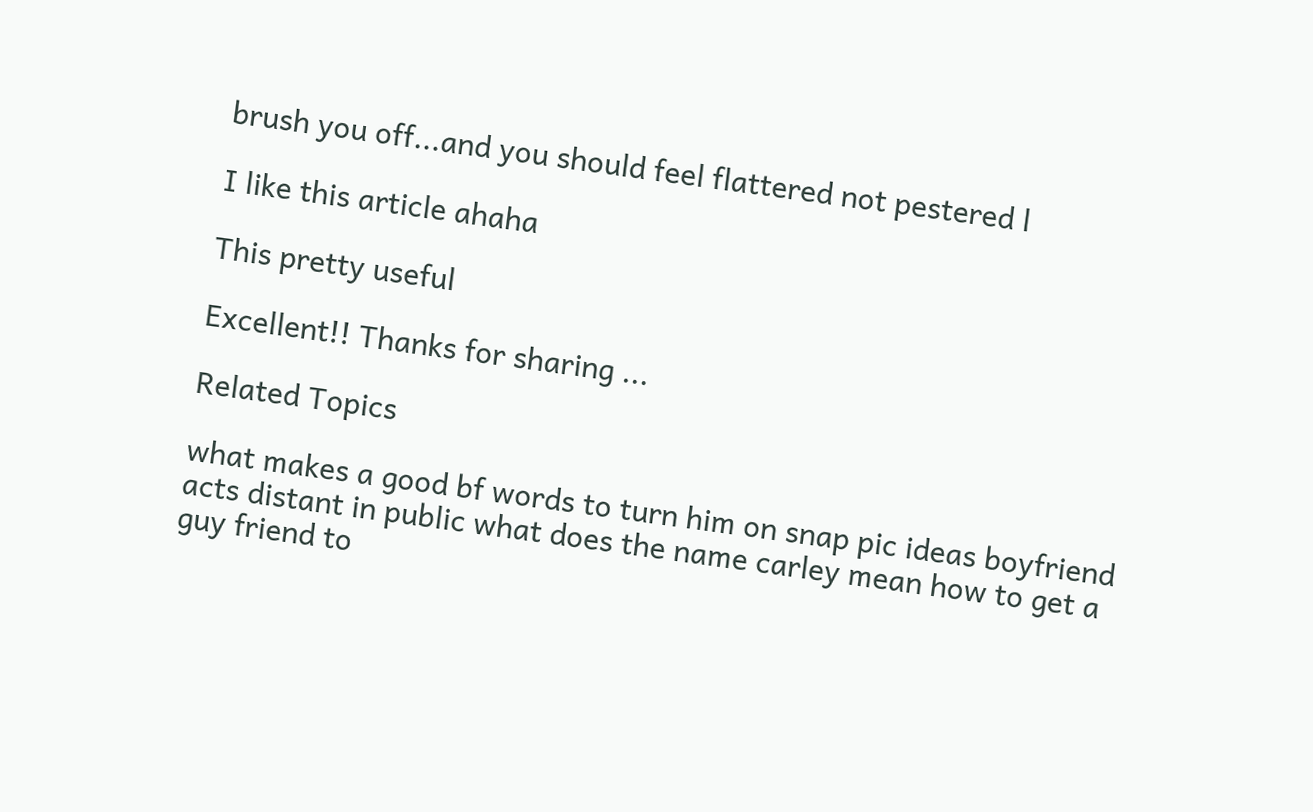brush you off...and you should feel flattered not pestered l

I like this article ahaha

This pretty useful

Excellent!! Thanks for sharing ...

Related Topics

what makes a good bf words to turn him on snap pic ideas boyfriend acts distant in public what does the name carley mean how to get a guy friend to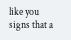like you signs that a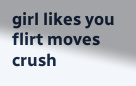girl likes you flirt moves crush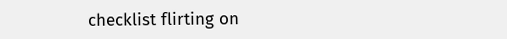checklist flirting on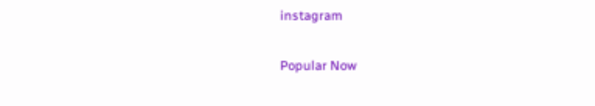instagram

Popular Now